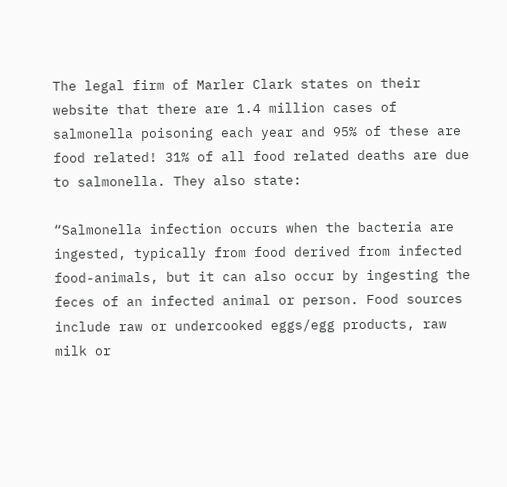The legal firm of Marler Clark states on their website that there are 1.4 million cases of salmonella poisoning each year and 95% of these are food related! 31% of all food related deaths are due to salmonella. They also state:

“Salmonella infection occurs when the bacteria are ingested, typically from food derived from infected food-animals, but it can also occur by ingesting the feces of an infected animal or person. Food sources include raw or undercooked eggs/egg products, raw milk or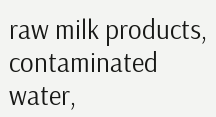raw milk products, contaminated water,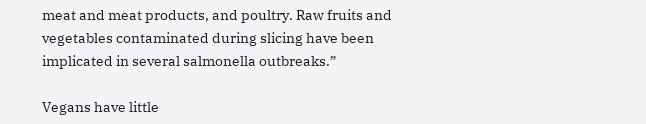meat and meat products, and poultry. Raw fruits and vegetables contaminated during slicing have been implicated in several salmonella outbreaks.”

Vegans have little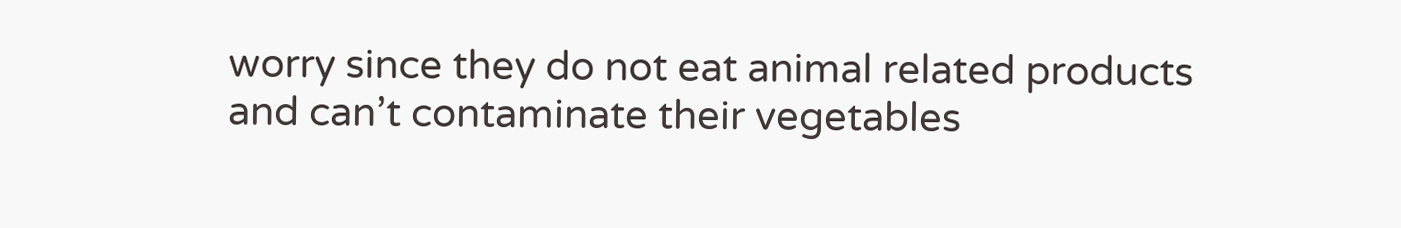worry since they do not eat animal related products and can’t contaminate their vegetables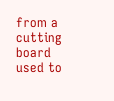from a cutting board used to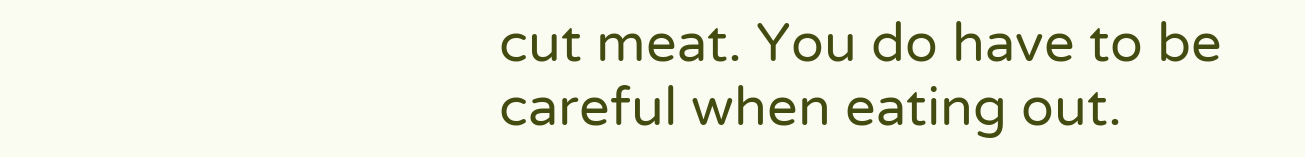cut meat. You do have to be careful when eating out.